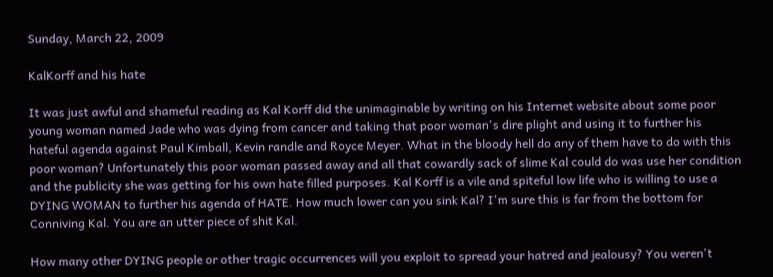Sunday, March 22, 2009

KalKorff and his hate

It was just awful and shameful reading as Kal Korff did the unimaginable by writing on his Internet website about some poor young woman named Jade who was dying from cancer and taking that poor woman's dire plight and using it to further his hateful agenda against Paul Kimball, Kevin randle and Royce Meyer. What in the bloody hell do any of them have to do with this poor woman? Unfortunately this poor woman passed away and all that cowardly sack of slime Kal could do was use her condition and the publicity she was getting for his own hate filled purposes. Kal Korff is a vile and spiteful low life who is willing to use a DYING WOMAN to further his agenda of HATE. How much lower can you sink Kal? I'm sure this is far from the bottom for Conniving Kal. You are an utter piece of shit Kal.

How many other DYING people or other tragic occurrences will you exploit to spread your hatred and jealousy? You weren't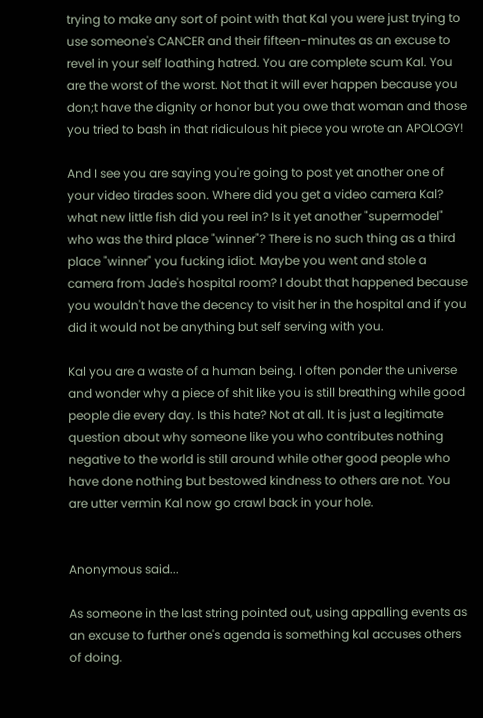trying to make any sort of point with that Kal you were just trying to use someone's CANCER and their fifteen-minutes as an excuse to revel in your self loathing hatred. You are complete scum Kal. You are the worst of the worst. Not that it will ever happen because you don;t have the dignity or honor but you owe that woman and those you tried to bash in that ridiculous hit piece you wrote an APOLOGY!

And I see you are saying you're going to post yet another one of your video tirades soon. Where did you get a video camera Kal? what new little fish did you reel in? Is it yet another "supermodel" who was the third place "winner"? There is no such thing as a third place "winner" you fucking idiot. Maybe you went and stole a camera from Jade's hospital room? I doubt that happened because you wouldn't have the decency to visit her in the hospital and if you did it would not be anything but self serving with you.

Kal you are a waste of a human being. I often ponder the universe and wonder why a piece of shit like you is still breathing while good people die every day. Is this hate? Not at all. It is just a legitimate question about why someone like you who contributes nothing negative to the world is still around while other good people who have done nothing but bestowed kindness to others are not. You are utter vermin Kal now go crawl back in your hole.


Anonymous said...

As someone in the last string pointed out, using appalling events as an excuse to further one's agenda is something kal accuses others of doing.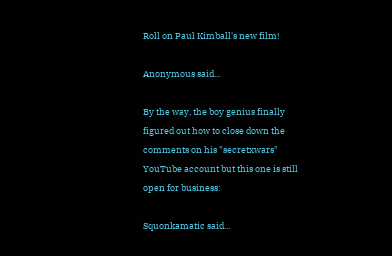Roll on Paul Kimball's new film!

Anonymous said...

By the way, the boy genius finally figured out how to close down the comments on his "secretxwars" YouTube account but this one is still open for business:

Squonkamatic said...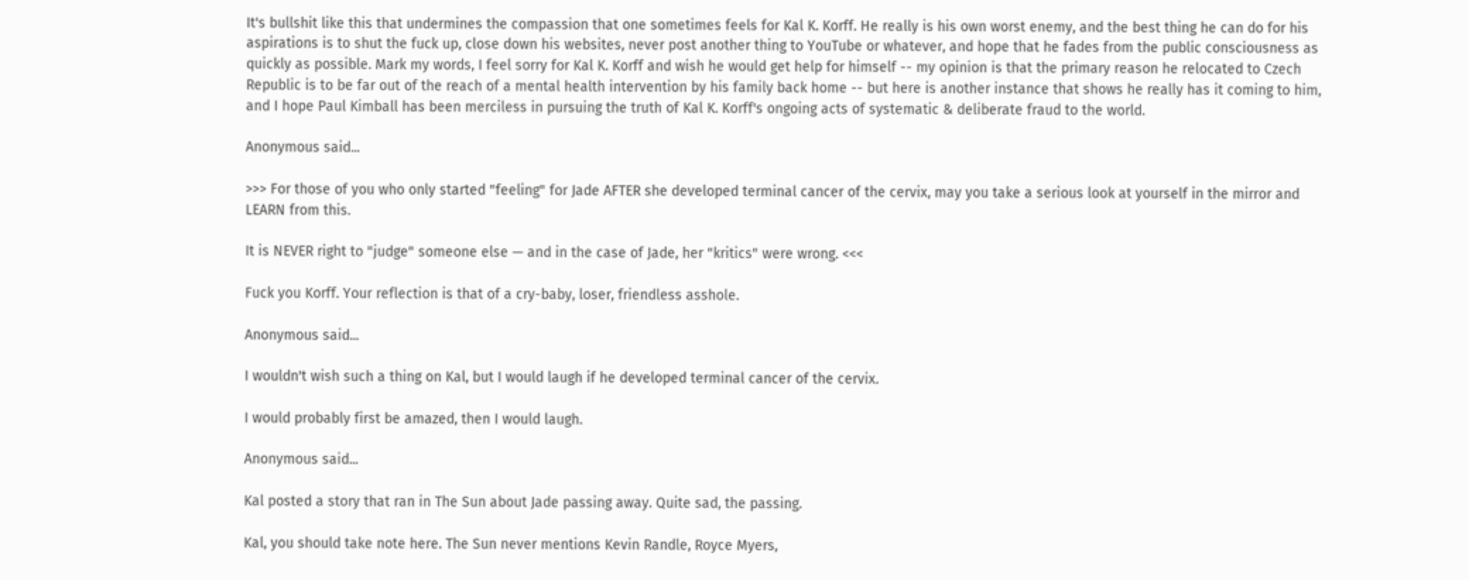It's bullshit like this that undermines the compassion that one sometimes feels for Kal K. Korff. He really is his own worst enemy, and the best thing he can do for his aspirations is to shut the fuck up, close down his websites, never post another thing to YouTube or whatever, and hope that he fades from the public consciousness as quickly as possible. Mark my words, I feel sorry for Kal K. Korff and wish he would get help for himself -- my opinion is that the primary reason he relocated to Czech Republic is to be far out of the reach of a mental health intervention by his family back home -- but here is another instance that shows he really has it coming to him, and I hope Paul Kimball has been merciless in pursuing the truth of Kal K. Korff's ongoing acts of systematic & deliberate fraud to the world.

Anonymous said...

>>> For those of you who only started "feeling" for Jade AFTER she developed terminal cancer of the cervix, may you take a serious look at yourself in the mirror and LEARN from this.

It is NEVER right to "judge" someone else — and in the case of Jade, her "kritics" were wrong. <<<

Fuck you Korff. Your reflection is that of a cry-baby, loser, friendless asshole.

Anonymous said...

I wouldn't wish such a thing on Kal, but I would laugh if he developed terminal cancer of the cervix.

I would probably first be amazed, then I would laugh.

Anonymous said...

Kal posted a story that ran in The Sun about Jade passing away. Quite sad, the passing.

Kal, you should take note here. The Sun never mentions Kevin Randle, Royce Myers,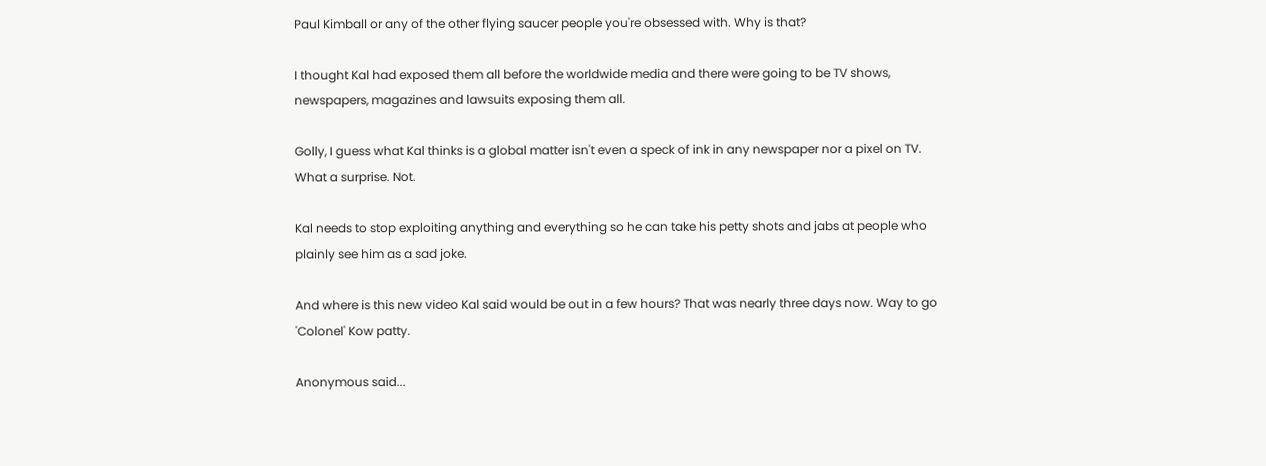Paul Kimball or any of the other flying saucer people you're obsessed with. Why is that?

I thought Kal had exposed them all before the worldwide media and there were going to be TV shows, newspapers, magazines and lawsuits exposing them all.

Golly, I guess what Kal thinks is a global matter isn't even a speck of ink in any newspaper nor a pixel on TV. What a surprise. Not.

Kal needs to stop exploiting anything and everything so he can take his petty shots and jabs at people who plainly see him as a sad joke.

And where is this new video Kal said would be out in a few hours? That was nearly three days now. Way to go 'Colonel' Kow patty.

Anonymous said...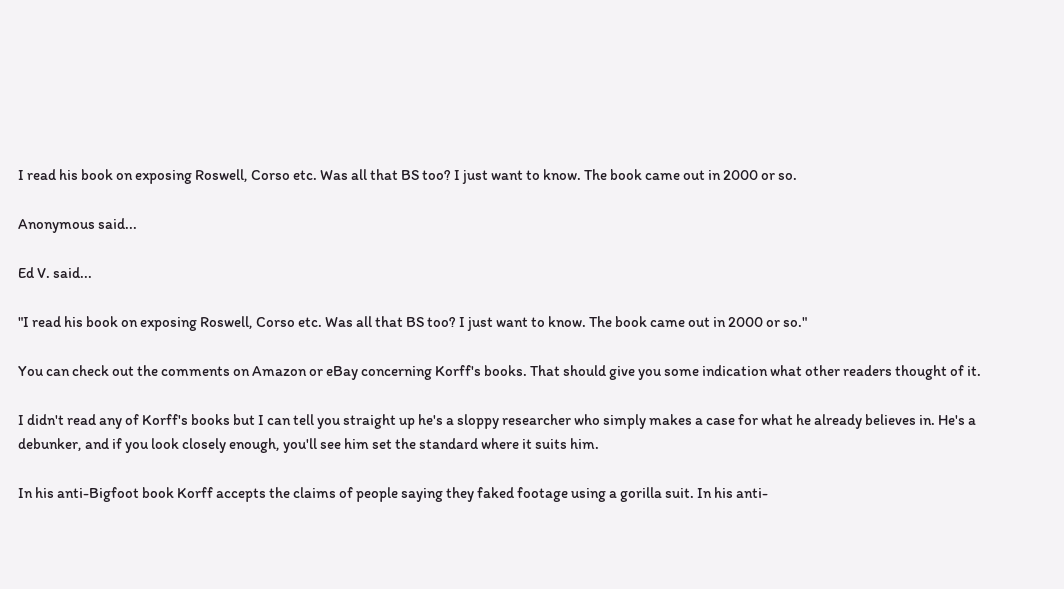I read his book on exposing Roswell, Corso etc. Was all that BS too? I just want to know. The book came out in 2000 or so.

Anonymous said...

Ed V. said...

"I read his book on exposing Roswell, Corso etc. Was all that BS too? I just want to know. The book came out in 2000 or so."

You can check out the comments on Amazon or eBay concerning Korff's books. That should give you some indication what other readers thought of it.

I didn't read any of Korff's books but I can tell you straight up he's a sloppy researcher who simply makes a case for what he already believes in. He's a debunker, and if you look closely enough, you'll see him set the standard where it suits him.

In his anti-Bigfoot book Korff accepts the claims of people saying they faked footage using a gorilla suit. In his anti-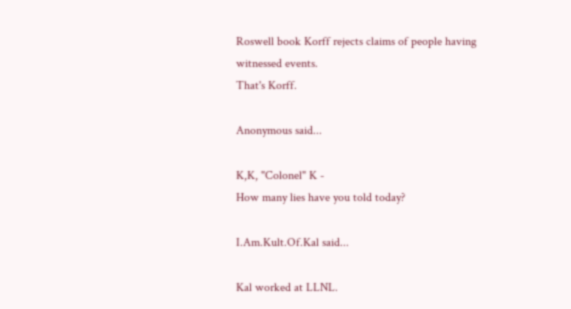Roswell book Korff rejects claims of people having witnessed events.
That's Korff.

Anonymous said...

K,K, "Colonel" K -
How many lies have you told today?

I.Am.Kult.Of.Kal said...

Kal worked at LLNL.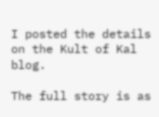I posted the details on the Kult of Kal blog.

The full story is as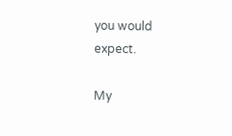you would expect.

My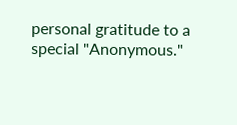personal gratitude to a special "Anonymous."